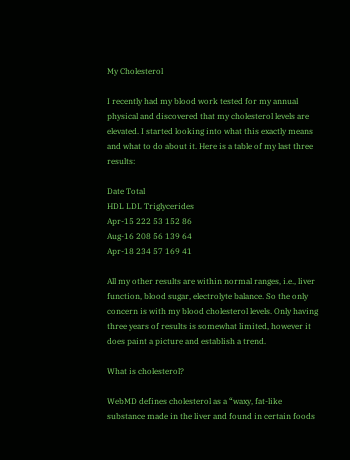My Cholesterol

I recently had my blood work tested for my annual physical and discovered that my cholesterol levels are elevated. I started looking into what this exactly means and what to do about it. Here is a table of my last three results:

Date Total
HDL LDL Triglycerides
Apr-15 222 53 152 86
Aug-16 208 56 139 64
Apr-18 234 57 169 41

All my other results are within normal ranges, i.e., liver function, blood sugar, electrolyte balance. So the only concern is with my blood cholesterol levels. Only having three years of results is somewhat limited, however it does paint a picture and establish a trend.

What is cholesterol?

WebMD defines cholesterol as a “waxy, fat-like substance made in the liver and found in certain foods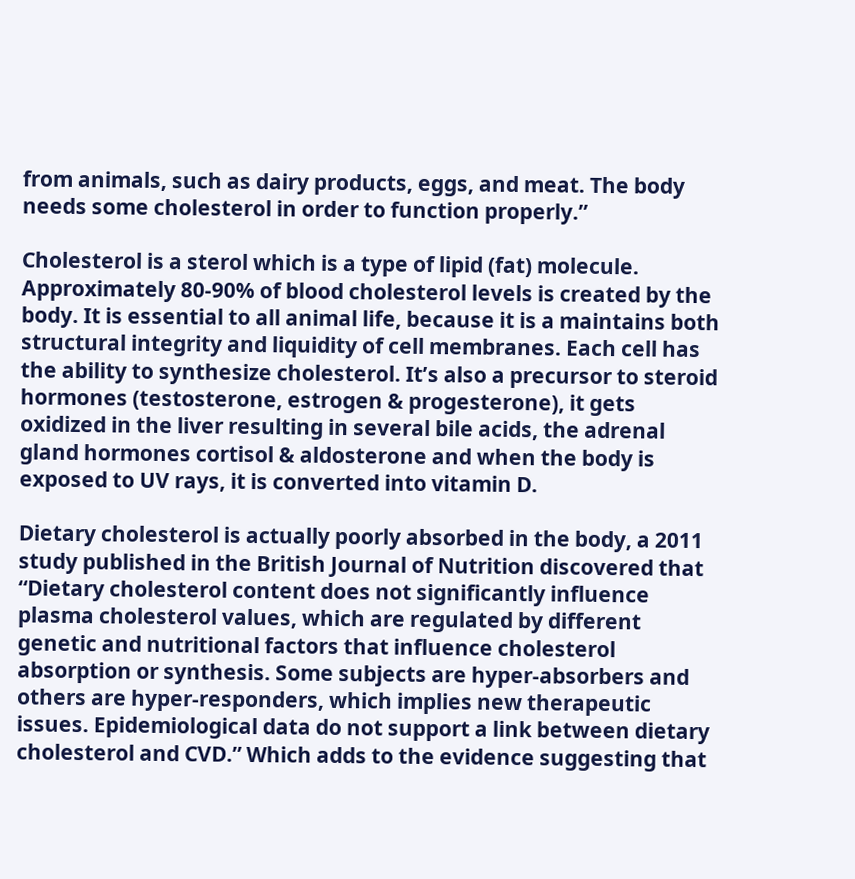from animals, such as dairy products, eggs, and meat. The body needs some cholesterol in order to function properly.”

Cholesterol is a sterol which is a type of lipid (fat) molecule. Approximately 80-90% of blood cholesterol levels is created by the body. It is essential to all animal life, because it is a maintains both structural integrity and liquidity of cell membranes. Each cell has the ability to synthesize cholesterol. It’s also a precursor to steroid hormones (testosterone, estrogen & progesterone), it gets oxidized in the liver resulting in several bile acids, the adrenal gland hormones cortisol & aldosterone and when the body is exposed to UV rays, it is converted into vitamin D.

Dietary cholesterol is actually poorly absorbed in the body, a 2011 study published in the British Journal of Nutrition discovered that “Dietary cholesterol content does not significantly influence plasma cholesterol values, which are regulated by different genetic and nutritional factors that influence cholesterol absorption or synthesis. Some subjects are hyper-absorbers and others are hyper-responders, which implies new therapeutic issues. Epidemiological data do not support a link between dietary cholesterol and CVD.” Which adds to the evidence suggesting that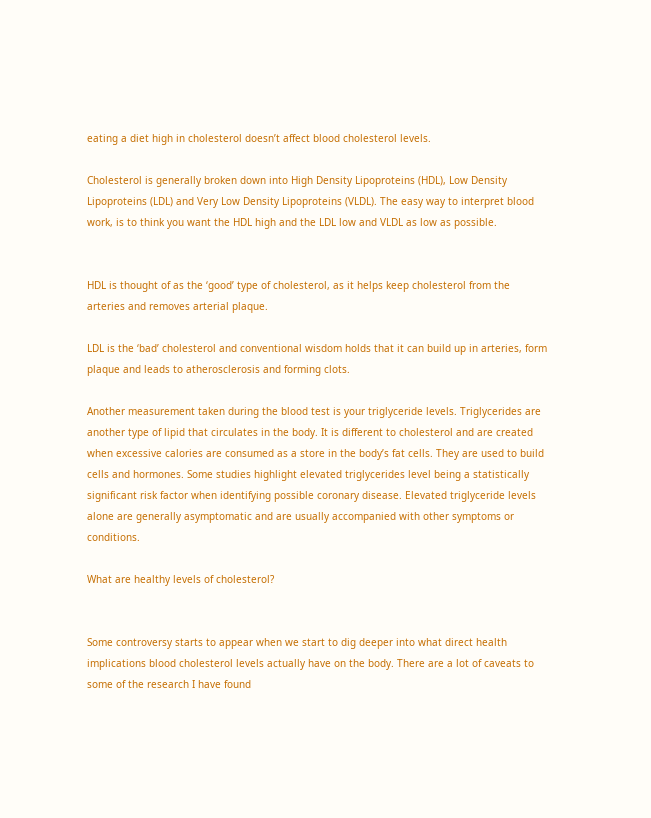eating a diet high in cholesterol doesn’t affect blood cholesterol levels.

Cholesterol is generally broken down into High Density Lipoproteins (HDL), Low Density Lipoproteins (LDL) and Very Low Density Lipoproteins (VLDL). The easy way to interpret blood work, is to think you want the HDL high and the LDL low and VLDL as low as possible.


HDL is thought of as the ‘good’ type of cholesterol, as it helps keep cholesterol from the arteries and removes arterial plaque.

LDL is the ‘bad’ cholesterol and conventional wisdom holds that it can build up in arteries, form plaque and leads to atherosclerosis and forming clots.

Another measurement taken during the blood test is your triglyceride levels. Triglycerides are another type of lipid that circulates in the body. It is different to cholesterol and are created when excessive calories are consumed as a store in the body’s fat cells. They are used to build cells and hormones. Some studies highlight elevated triglycerides level being a statistically significant risk factor when identifying possible coronary disease. Elevated triglyceride levels alone are generally asymptomatic and are usually accompanied with other symptoms or conditions.

What are healthy levels of cholesterol?


Some controversy starts to appear when we start to dig deeper into what direct health implications blood cholesterol levels actually have on the body. There are a lot of caveats to some of the research I have found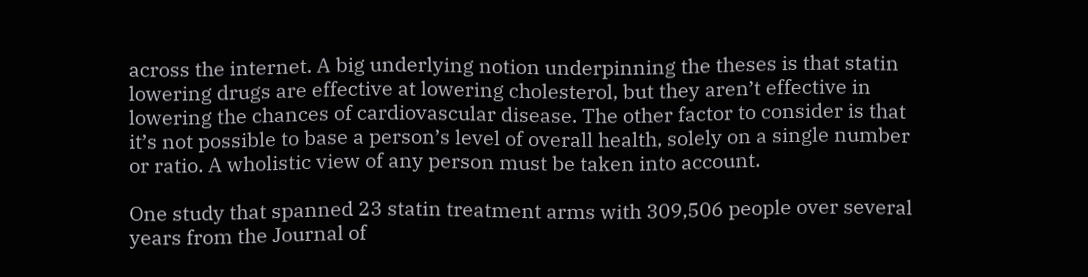across the internet. A big underlying notion underpinning the theses is that statin lowering drugs are effective at lowering cholesterol, but they aren’t effective in lowering the chances of cardiovascular disease. The other factor to consider is that it’s not possible to base a person’s level of overall health, solely on a single number or ratio. A wholistic view of any person must be taken into account.

One study that spanned 23 statin treatment arms with 309,506 people over several years from the Journal of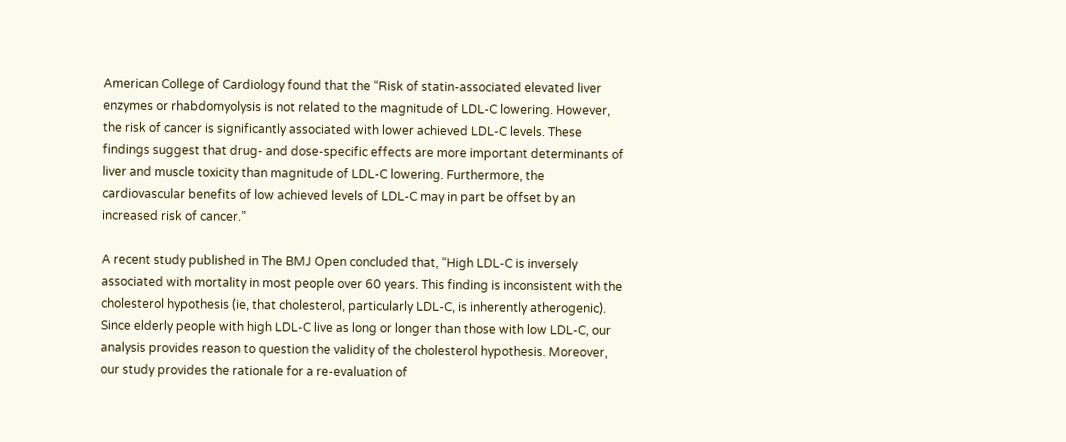American College of Cardiology found that the “Risk of statin-associated elevated liver enzymes or rhabdomyolysis is not related to the magnitude of LDL-C lowering. However, the risk of cancer is significantly associated with lower achieved LDL-C levels. These findings suggest that drug- and dose-specific effects are more important determinants of liver and muscle toxicity than magnitude of LDL-C lowering. Furthermore, the cardiovascular benefits of low achieved levels of LDL-C may in part be offset by an increased risk of cancer.”

A recent study published in The BMJ Open concluded that, “High LDL-C is inversely associated with mortality in most people over 60 years. This finding is inconsistent with the cholesterol hypothesis (ie, that cholesterol, particularly LDL-C, is inherently atherogenic). Since elderly people with high LDL-C live as long or longer than those with low LDL-C, our analysis provides reason to question the validity of the cholesterol hypothesis. Moreover, our study provides the rationale for a re-evaluation of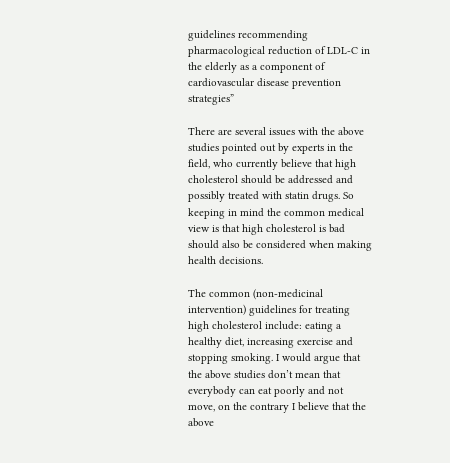guidelines recommending pharmacological reduction of LDL-C in the elderly as a component of cardiovascular disease prevention strategies”

There are several issues with the above studies pointed out by experts in the field, who currently believe that high cholesterol should be addressed and possibly treated with statin drugs. So keeping in mind the common medical view is that high cholesterol is bad should also be considered when making health decisions.

The common (non-medicinal intervention) guidelines for treating high cholesterol include: eating a healthy diet, increasing exercise and stopping smoking. I would argue that the above studies don’t mean that everybody can eat poorly and not move, on the contrary I believe that the above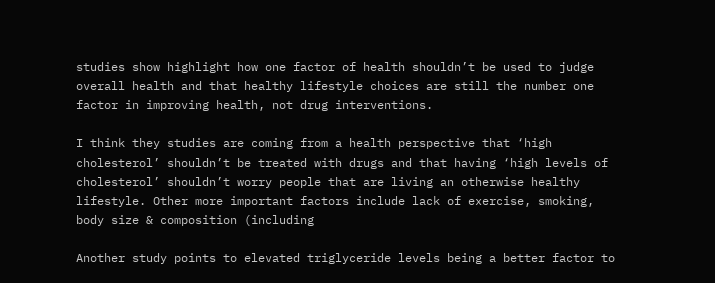studies show highlight how one factor of health shouldn’t be used to judge overall health and that healthy lifestyle choices are still the number one factor in improving health, not drug interventions.

I think they studies are coming from a health perspective that ‘high cholesterol’ shouldn’t be treated with drugs and that having ‘high levels of cholesterol’ shouldn’t worry people that are living an otherwise healthy lifestyle. Other more important factors include lack of exercise, smoking, body size & composition (including

Another study points to elevated triglyceride levels being a better factor to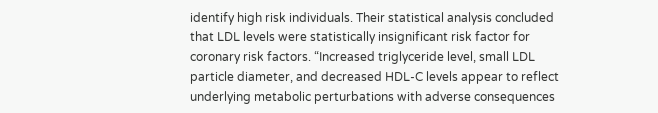identify high risk individuals. Their statistical analysis concluded that LDL levels were statistically insignificant risk factor for coronary risk factors. “Increased triglyceride level, small LDL particle diameter, and decreased HDL-C levels appear to reflect underlying metabolic perturbations with adverse consequences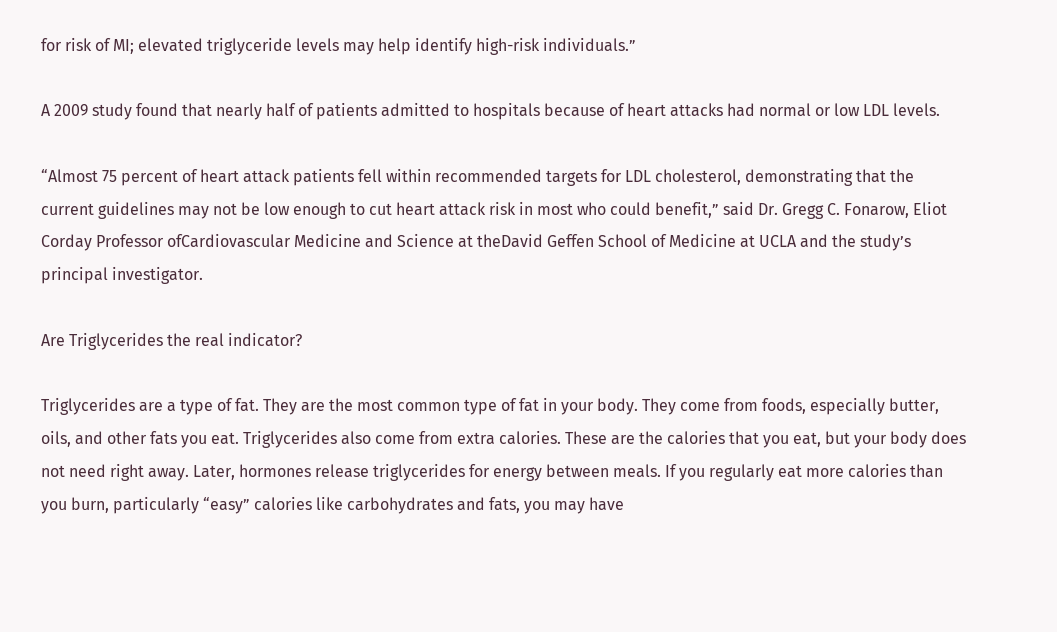for risk of MI; elevated triglyceride levels may help identify high-risk individuals.”

A 2009 study found that nearly half of patients admitted to hospitals because of heart attacks had normal or low LDL levels.

“Almost 75 percent of heart attack patients fell within recommended targets for LDL cholesterol, demonstrating that the current guidelines may not be low enough to cut heart attack risk in most who could benefit,” said Dr. Gregg C. Fonarow, Eliot Corday Professor ofCardiovascular Medicine and Science at theDavid Geffen School of Medicine at UCLA and the study’s principal investigator.

Are Triglycerides the real indicator?

Triglycerides are a type of fat. They are the most common type of fat in your body. They come from foods, especially butter, oils, and other fats you eat. Triglycerides also come from extra calories. These are the calories that you eat, but your body does not need right away. Later, hormones release triglycerides for energy between meals. If you regularly eat more calories than you burn, particularly “easy” calories like carbohydrates and fats, you may have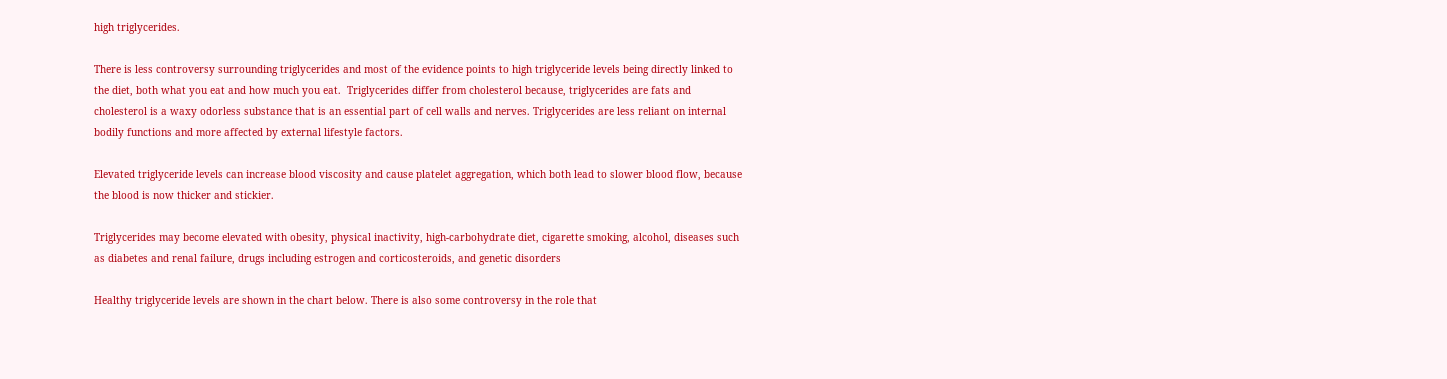high triglycerides.

There is less controversy surrounding triglycerides and most of the evidence points to high triglyceride levels being directly linked to the diet, both what you eat and how much you eat.  Triglycerides differ from cholesterol because, triglycerides are fats and cholesterol is a waxy odorless substance that is an essential part of cell walls and nerves. Triglycerides are less reliant on internal bodily functions and more affected by external lifestyle factors.

Elevated triglyceride levels can increase blood viscosity and cause platelet aggregation, which both lead to slower blood flow, because the blood is now thicker and stickier.

Triglycerides may become elevated with obesity, physical inactivity, high-carbohydrate diet, cigarette smoking, alcohol, diseases such as diabetes and renal failure, drugs including estrogen and corticosteroids, and genetic disorders

Healthy triglyceride levels are shown in the chart below. There is also some controversy in the role that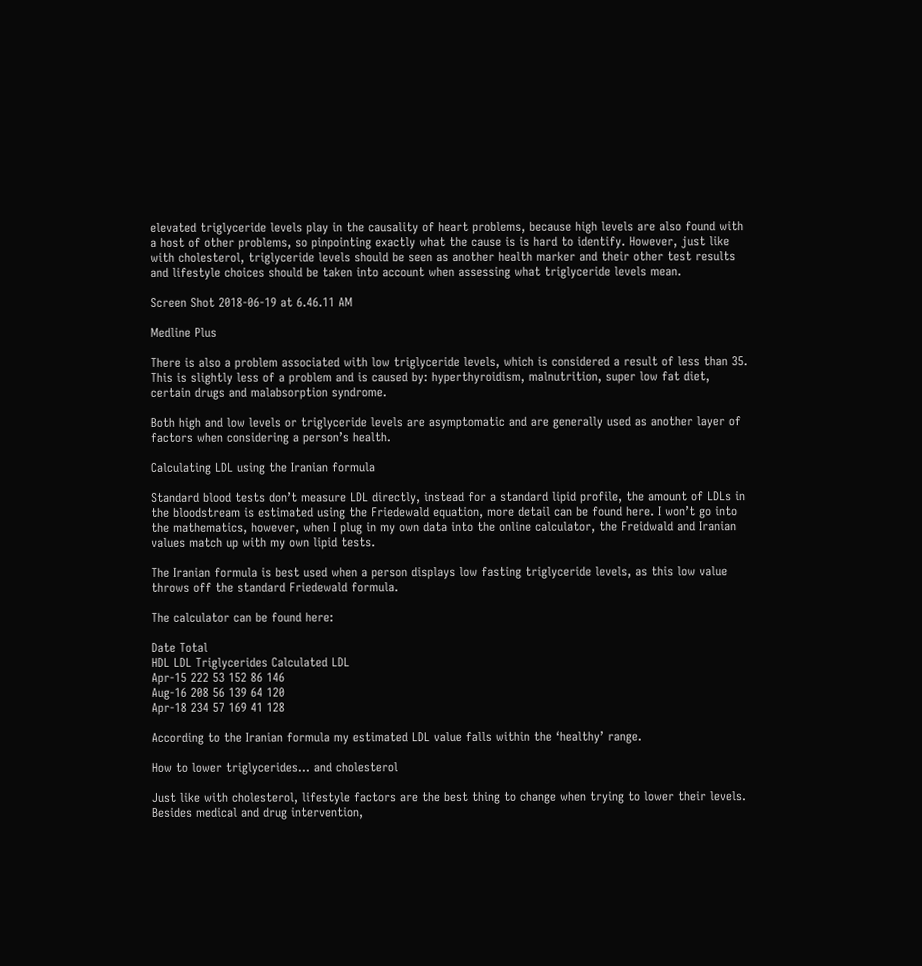elevated triglyceride levels play in the causality of heart problems, because high levels are also found with a host of other problems, so pinpointing exactly what the cause is is hard to identify. However, just like with cholesterol, triglyceride levels should be seen as another health marker and their other test results and lifestyle choices should be taken into account when assessing what triglyceride levels mean.

Screen Shot 2018-06-19 at 6.46.11 AM

Medline Plus

There is also a problem associated with low triglyceride levels, which is considered a result of less than 35. This is slightly less of a problem and is caused by: hyperthyroidism, malnutrition, super low fat diet, certain drugs and malabsorption syndrome.

Both high and low levels or triglyceride levels are asymptomatic and are generally used as another layer of factors when considering a person’s health.

Calculating LDL using the Iranian formula

Standard blood tests don’t measure LDL directly, instead for a standard lipid profile, the amount of LDLs in the bloodstream is estimated using the Friedewald equation, more detail can be found here. I won’t go into the mathematics, however, when I plug in my own data into the online calculator, the Freidwald and Iranian values match up with my own lipid tests.

The Iranian formula is best used when a person displays low fasting triglyceride levels, as this low value throws off the standard Friedewald formula.

The calculator can be found here:

Date Total
HDL LDL Triglycerides Calculated LDL
Apr-15 222 53 152 86 146
Aug-16 208 56 139 64 120
Apr-18 234 57 169 41 128

According to the Iranian formula my estimated LDL value falls within the ‘healthy’ range.

How to lower triglycerides… and cholesterol

Just like with cholesterol, lifestyle factors are the best thing to change when trying to lower their levels. Besides medical and drug intervention,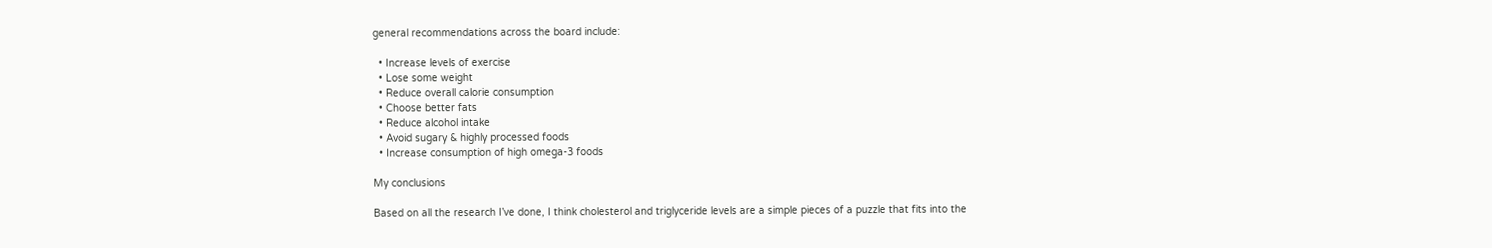general recommendations across the board include:

  • Increase levels of exercise
  • Lose some weight
  • Reduce overall calorie consumption
  • Choose better fats
  • Reduce alcohol intake
  • Avoid sugary & highly processed foods
  • Increase consumption of high omega-3 foods

My conclusions

Based on all the research I’ve done, I think cholesterol and triglyceride levels are a simple pieces of a puzzle that fits into the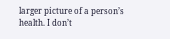larger picture of a person’s health. I don’t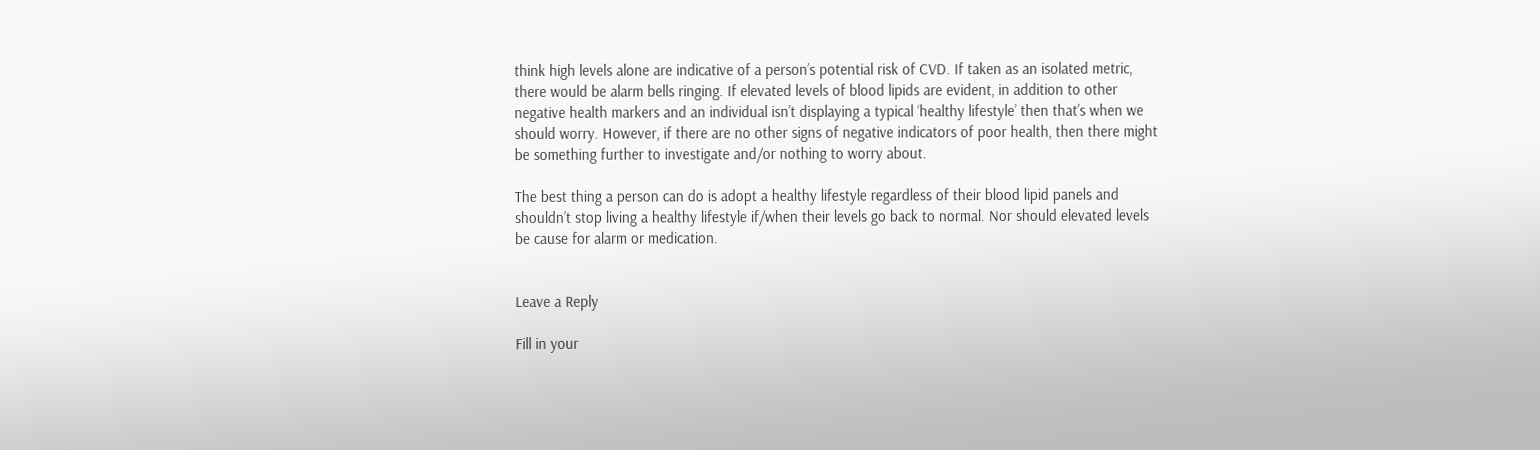think high levels alone are indicative of a person’s potential risk of CVD. If taken as an isolated metric, there would be alarm bells ringing. If elevated levels of blood lipids are evident, in addition to other negative health markers and an individual isn’t displaying a typical ‘healthy lifestyle’ then that’s when we should worry. However, if there are no other signs of negative indicators of poor health, then there might be something further to investigate and/or nothing to worry about.

The best thing a person can do is adopt a healthy lifestyle regardless of their blood lipid panels and shouldn’t stop living a healthy lifestyle if/when their levels go back to normal. Nor should elevated levels be cause for alarm or medication.


Leave a Reply

Fill in your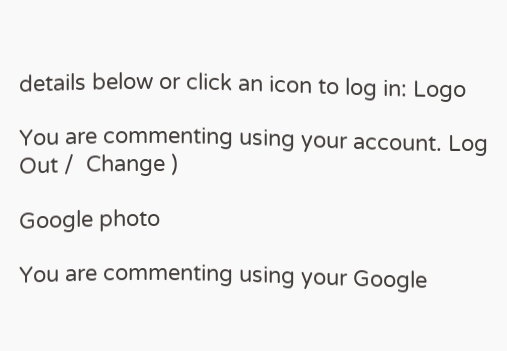details below or click an icon to log in: Logo

You are commenting using your account. Log Out /  Change )

Google photo

You are commenting using your Google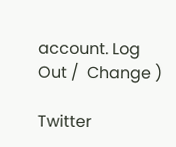account. Log Out /  Change )

Twitter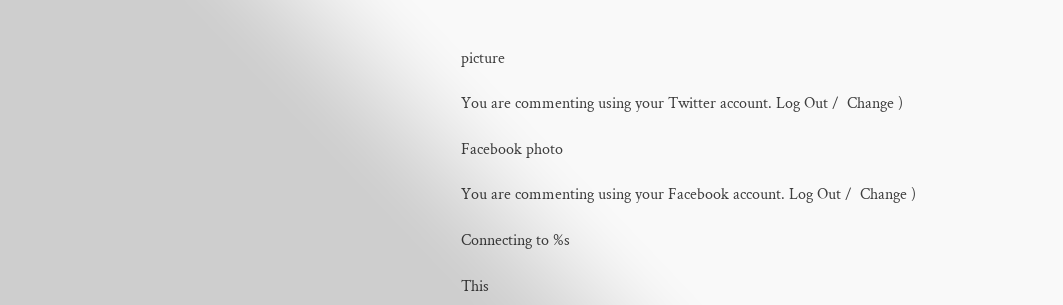picture

You are commenting using your Twitter account. Log Out /  Change )

Facebook photo

You are commenting using your Facebook account. Log Out /  Change )

Connecting to %s

This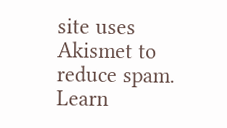site uses Akismet to reduce spam. Learn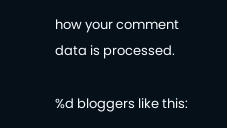how your comment data is processed.

%d bloggers like this: